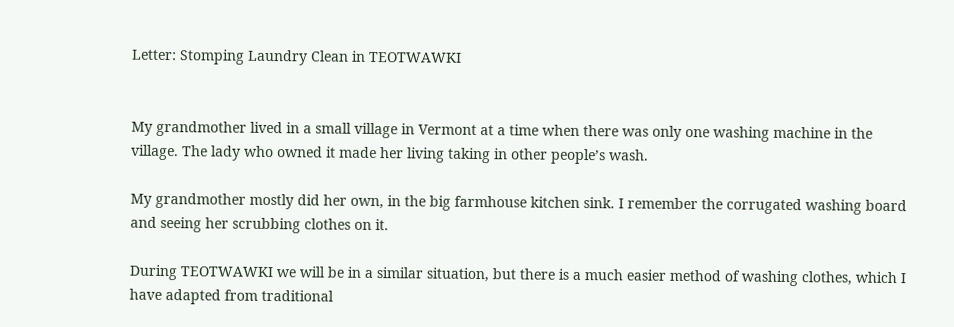Letter: Stomping Laundry Clean in TEOTWAWKI


My grandmother lived in a small village in Vermont at a time when there was only one washing machine in the village. The lady who owned it made her living taking in other people’s wash.

My grandmother mostly did her own, in the big farmhouse kitchen sink. I remember the corrugated washing board and seeing her scrubbing clothes on it.

During TEOTWAWKI we will be in a similar situation, but there is a much easier method of washing clothes, which I have adapted from traditional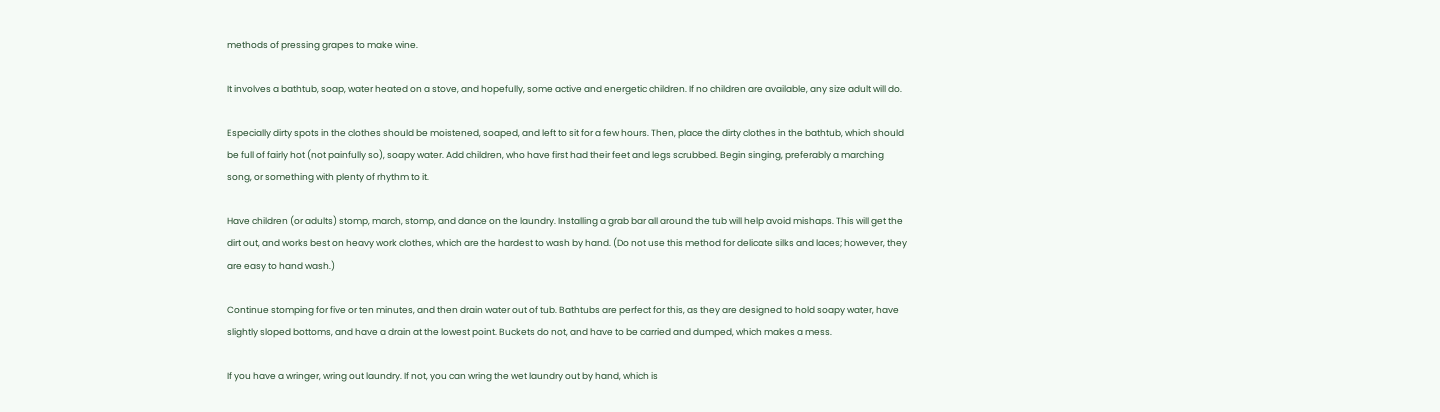methods of pressing grapes to make wine.

It involves a bathtub, soap, water heated on a stove, and hopefully, some active and energetic children. If no children are available, any size adult will do.

Especially dirty spots in the clothes should be moistened, soaped, and left to sit for a few hours. Then, place the dirty clothes in the bathtub, which should be full of fairly hot (not painfully so), soapy water. Add children, who have first had their feet and legs scrubbed. Begin singing, preferably a marching song, or something with plenty of rhythm to it.

Have children (or adults) stomp, march, stomp, and dance on the laundry. Installing a grab bar all around the tub will help avoid mishaps. This will get the dirt out, and works best on heavy work clothes, which are the hardest to wash by hand. (Do not use this method for delicate silks and laces; however, they are easy to hand wash.)

Continue stomping for five or ten minutes, and then drain water out of tub. Bathtubs are perfect for this, as they are designed to hold soapy water, have slightly sloped bottoms, and have a drain at the lowest point. Buckets do not, and have to be carried and dumped, which makes a mess.

If you have a wringer, wring out laundry. If not, you can wring the wet laundry out by hand, which is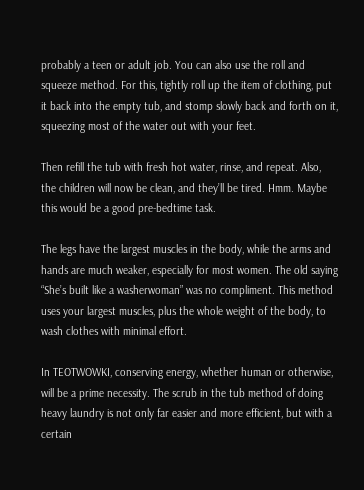probably a teen or adult job. You can also use the roll and squeeze method. For this, tightly roll up the item of clothing, put it back into the empty tub, and stomp slowly back and forth on it, squeezing most of the water out with your feet.

Then refill the tub with fresh hot water, rinse, and repeat. Also, the children will now be clean, and they’ll be tired. Hmm. Maybe this would be a good pre-bedtime task.

The legs have the largest muscles in the body, while the arms and hands are much weaker, especially for most women. The old saying “She’s built like a washerwoman” was no compliment. This method uses your largest muscles, plus the whole weight of the body, to wash clothes with minimal effort.

In TEOTWOWKI, conserving energy, whether human or otherwise, will be a prime necessity. The scrub in the tub method of doing heavy laundry is not only far easier and more efficient, but with a certain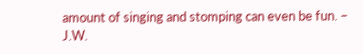amount of singing and stomping can even be fun. – J.W.